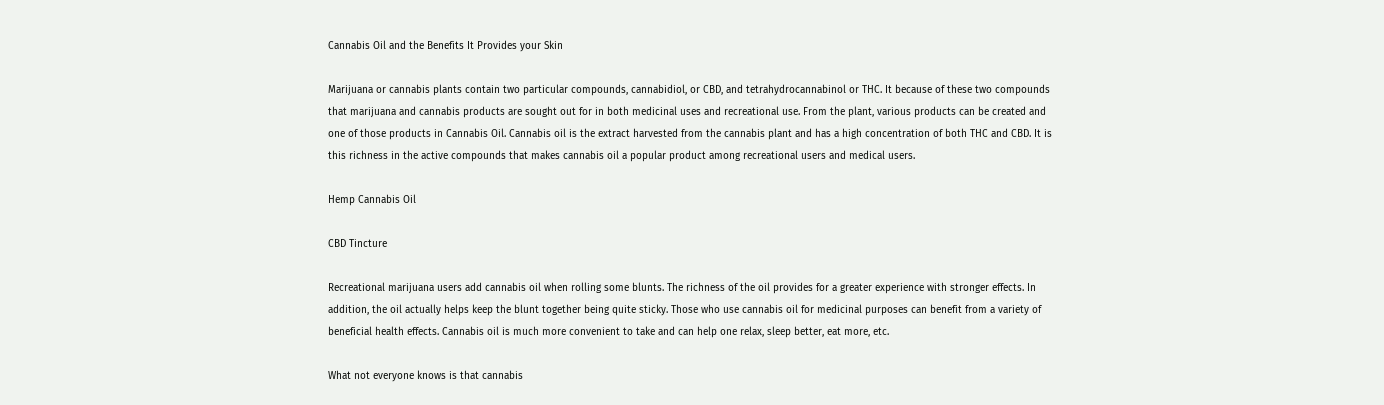Cannabis Oil and the Benefits It Provides your Skin

Marijuana or cannabis plants contain two particular compounds, cannabidiol, or CBD, and tetrahydrocannabinol or THC. It because of these two compounds that marijuana and cannabis products are sought out for in both medicinal uses and recreational use. From the plant, various products can be created and one of those products in Cannabis Oil. Cannabis oil is the extract harvested from the cannabis plant and has a high concentration of both THC and CBD. It is this richness in the active compounds that makes cannabis oil a popular product among recreational users and medical users.

Hemp Cannabis Oil

CBD Tincture

Recreational marijuana users add cannabis oil when rolling some blunts. The richness of the oil provides for a greater experience with stronger effects. In addition, the oil actually helps keep the blunt together being quite sticky. Those who use cannabis oil for medicinal purposes can benefit from a variety of beneficial health effects. Cannabis oil is much more convenient to take and can help one relax, sleep better, eat more, etc.

What not everyone knows is that cannabis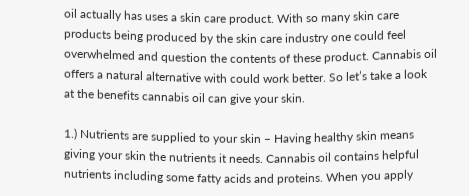oil actually has uses a skin care product. With so many skin care products being produced by the skin care industry one could feel overwhelmed and question the contents of these product. Cannabis oil offers a natural alternative with could work better. So let’s take a look at the benefits cannabis oil can give your skin.

1.) Nutrients are supplied to your skin – Having healthy skin means giving your skin the nutrients it needs. Cannabis oil contains helpful nutrients including some fatty acids and proteins. When you apply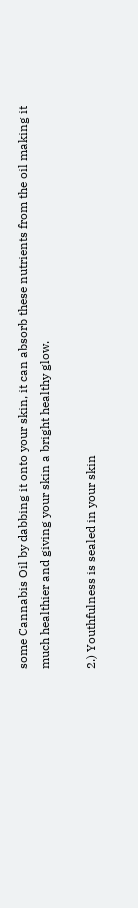some Cannabis Oil by dabbing it onto your skin, it can absorb these nutrients from the oil making it much healthier and giving your skin a bright healthy glow.

2.) Youthfulness is sealed in your skin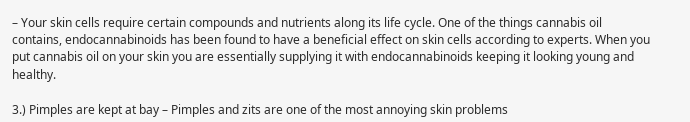– Your skin cells require certain compounds and nutrients along its life cycle. One of the things cannabis oil contains, endocannabinoids has been found to have a beneficial effect on skin cells according to experts. When you put cannabis oil on your skin you are essentially supplying it with endocannabinoids keeping it looking young and healthy.

3.) Pimples are kept at bay – Pimples and zits are one of the most annoying skin problems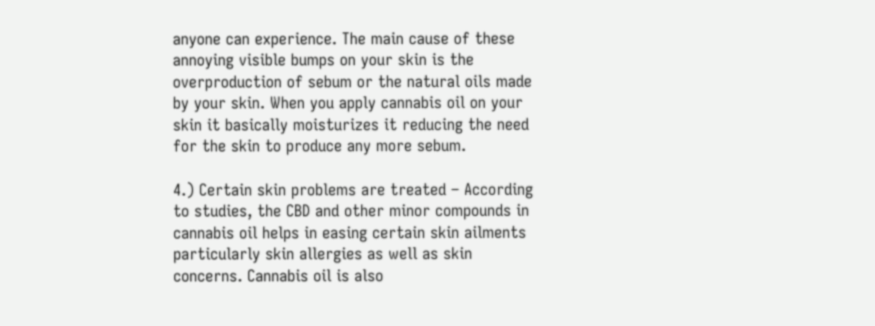anyone can experience. The main cause of these annoying visible bumps on your skin is the overproduction of sebum or the natural oils made by your skin. When you apply cannabis oil on your skin it basically moisturizes it reducing the need for the skin to produce any more sebum.

4.) Certain skin problems are treated – According to studies, the CBD and other minor compounds in cannabis oil helps in easing certain skin ailments particularly skin allergies as well as skin concerns. Cannabis oil is also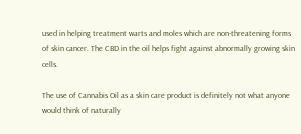used in helping treatment warts and moles which are non-threatening forms of skin cancer. The CBD in the oil helps fight against abnormally growing skin cells.

The use of Cannabis Oil as a skin care product is definitely not what anyone would think of naturally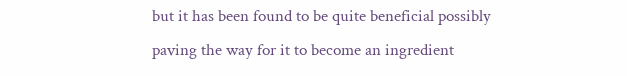but it has been found to be quite beneficial possibly paving the way for it to become an ingredient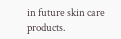in future skin care products.